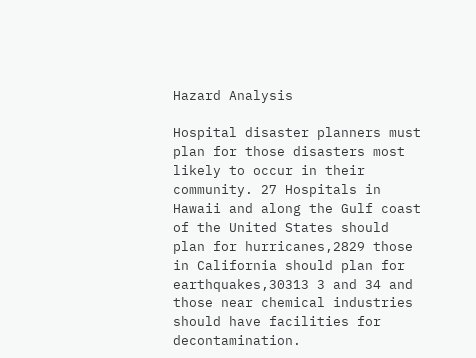Hazard Analysis

Hospital disaster planners must plan for those disasters most likely to occur in their community. 27 Hospitals in Hawaii and along the Gulf coast of the United States should plan for hurricanes,2829 those in California should plan for earthquakes,30313 3 and 34 and those near chemical industries should have facilities for decontamination.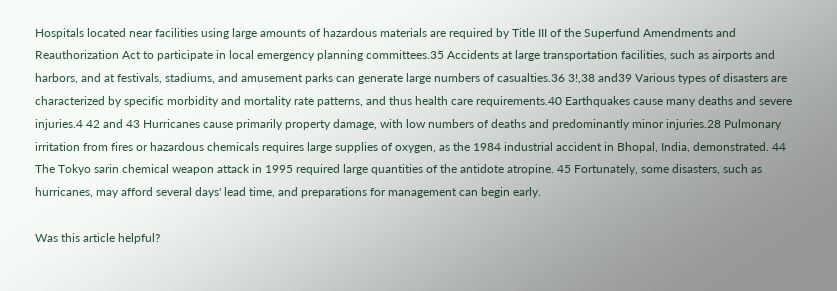Hospitals located near facilities using large amounts of hazardous materials are required by Title III of the Superfund Amendments and Reauthorization Act to participate in local emergency planning committees.35 Accidents at large transportation facilities, such as airports and harbors, and at festivals, stadiums, and amusement parks can generate large numbers of casualties.36 3!,38 and39 Various types of disasters are characterized by specific morbidity and mortality rate patterns, and thus health care requirements.40 Earthquakes cause many deaths and severe injuries.4 42 and 43 Hurricanes cause primarily property damage, with low numbers of deaths and predominantly minor injuries.28 Pulmonary irritation from fires or hazardous chemicals requires large supplies of oxygen, as the 1984 industrial accident in Bhopal, India, demonstrated. 44 The Tokyo sarin chemical weapon attack in 1995 required large quantities of the antidote atropine. 45 Fortunately, some disasters, such as hurricanes, may afford several days' lead time, and preparations for management can begin early.

Was this article helpful?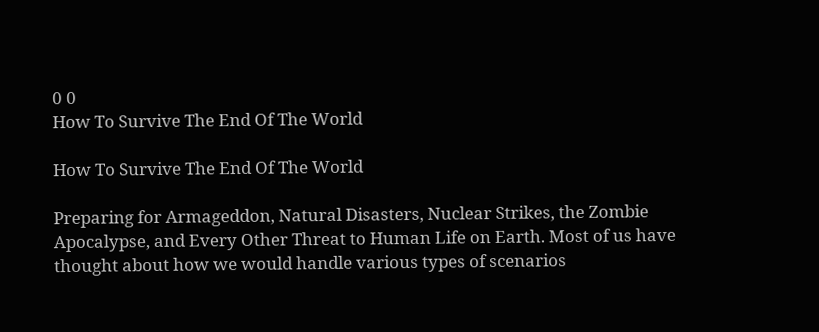0 0
How To Survive The End Of The World

How To Survive The End Of The World

Preparing for Armageddon, Natural Disasters, Nuclear Strikes, the Zombie Apocalypse, and Every Other Threat to Human Life on Earth. Most of us have thought about how we would handle various types of scenarios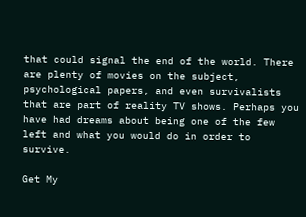that could signal the end of the world. There are plenty of movies on the subject, psychological papers, and even survivalists that are part of reality TV shows. Perhaps you have had dreams about being one of the few left and what you would do in order to survive.

Get My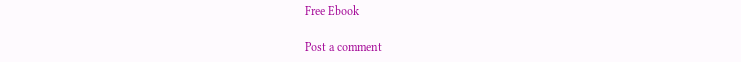Free Ebook

Post a comment